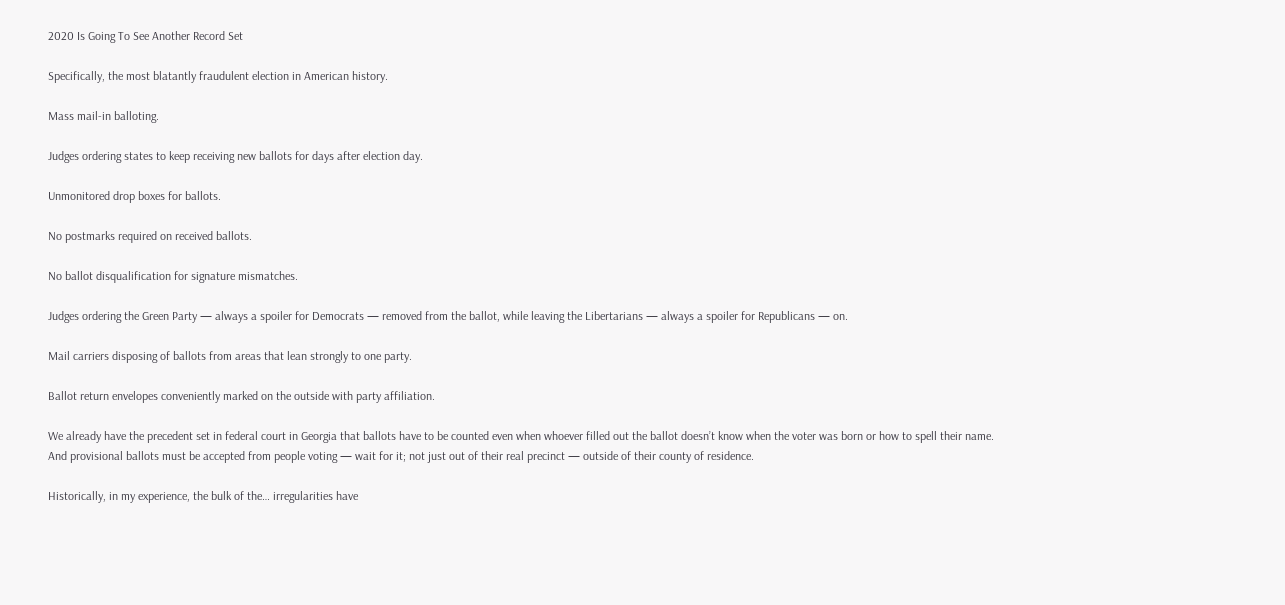2020 Is Going To See Another Record Set

Specifically, the most blatantly fraudulent election in American history.

Mass mail-in balloting.

Judges ordering states to keep receiving new ballots for days after election day.

Unmonitored drop boxes for ballots.

No postmarks required on received ballots.

No ballot disqualification for signature mismatches.

Judges ordering the Green Party — always a spoiler for Democrats — removed from the ballot, while leaving the Libertarians — always a spoiler for Republicans — on.

Mail carriers disposing of ballots from areas that lean strongly to one party.

Ballot return envelopes conveniently marked on the outside with party affiliation.

We already have the precedent set in federal court in Georgia that ballots have to be counted even when whoever filled out the ballot doesn’t know when the voter was born or how to spell their name. And provisional ballots must be accepted from people voting — wait for it; not just out of their real precinct — outside of their county of residence.

Historically, in my experience, the bulk of the… irregularities have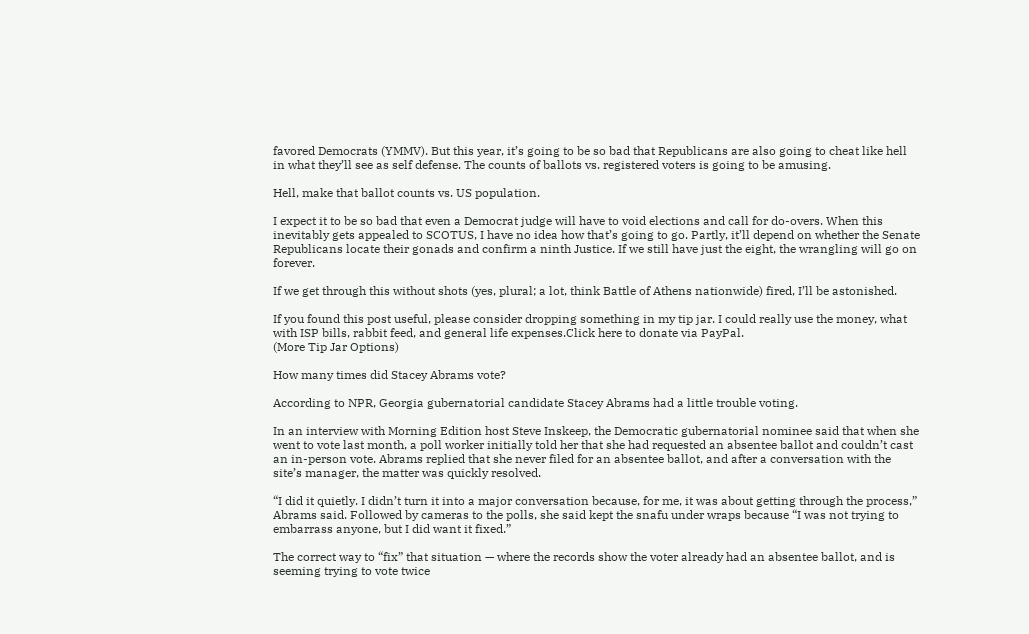favored Democrats (YMMV). But this year, it’s going to be so bad that Republicans are also going to cheat like hell in what they’ll see as self defense. The counts of ballots vs. registered voters is going to be amusing.

Hell, make that ballot counts vs. US population.

I expect it to be so bad that even a Democrat judge will have to void elections and call for do-overs. When this inevitably gets appealed to SCOTUS, I have no idea how that’s going to go. Partly, it’ll depend on whether the Senate Republicans locate their gonads and confirm a ninth Justice. If we still have just the eight, the wrangling will go on forever.

If we get through this without shots (yes, plural; a lot, think Battle of Athens nationwide) fired, I’ll be astonished.

If you found this post useful, please consider dropping something in my tip jar. I could really use the money, what with ISP bills, rabbit feed, and general life expenses.Click here to donate via PayPal.
(More Tip Jar Options)

How many times did Stacey Abrams vote?

According to NPR, Georgia gubernatorial candidate Stacey Abrams had a little trouble voting.

In an interview with Morning Edition host Steve Inskeep, the Democratic gubernatorial nominee said that when she went to vote last month, a poll worker initially told her that she had requested an absentee ballot and couldn’t cast an in-person vote. Abrams replied that she never filed for an absentee ballot, and after a conversation with the site’s manager, the matter was quickly resolved.

“I did it quietly. I didn’t turn it into a major conversation because, for me, it was about getting through the process,” Abrams said. Followed by cameras to the polls, she said kept the snafu under wraps because “I was not trying to embarrass anyone, but I did want it fixed.”

The correct way to “fix” that situation — where the records show the voter already had an absentee ballot, and is seeming trying to vote twice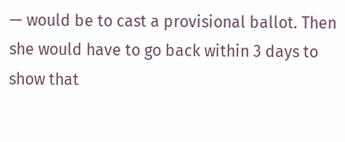— would be to cast a provisional ballot. Then she would have to go back within 3 days to show that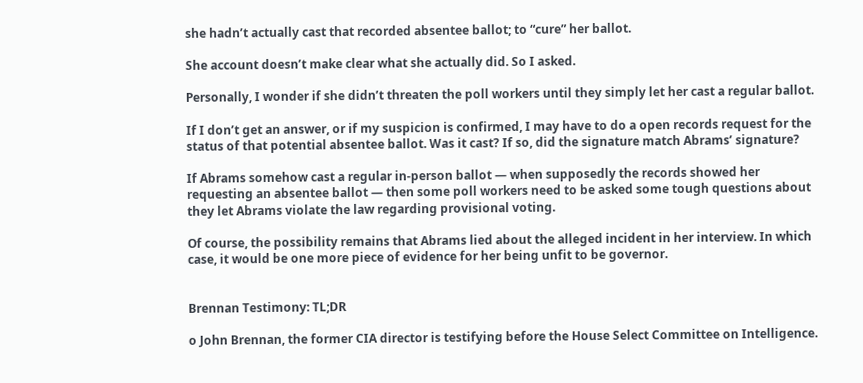she hadn’t actually cast that recorded absentee ballot; to “cure” her ballot.

She account doesn’t make clear what she actually did. So I asked.

Personally, I wonder if she didn’t threaten the poll workers until they simply let her cast a regular ballot.

If I don’t get an answer, or if my suspicion is confirmed, I may have to do a open records request for the status of that potential absentee ballot. Was it cast? If so, did the signature match Abrams’ signature?

If Abrams somehow cast a regular in-person ballot — when supposedly the records showed her requesting an absentee ballot — then some poll workers need to be asked some tough questions about they let Abrams violate the law regarding provisional voting.

Of course, the possibility remains that Abrams lied about the alleged incident in her interview. In which case, it would be one more piece of evidence for her being unfit to be governor.


Brennan Testimony: TL;DR

o John Brennan, the former CIA director is testifying before the House Select Committee on Intelligence.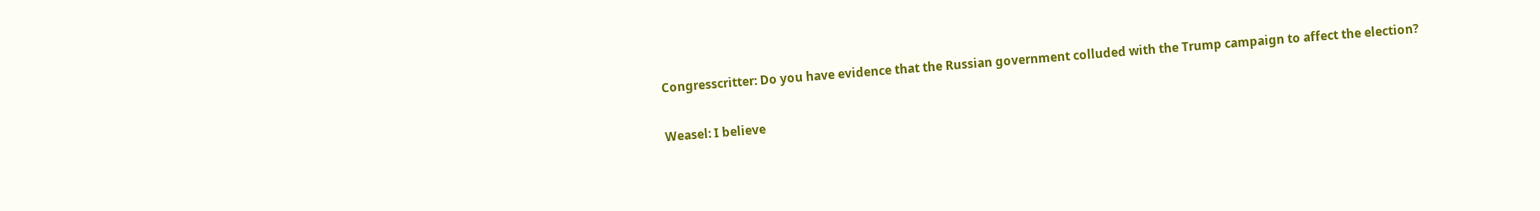Congresscritter: Do you have evidence that the Russian government colluded with the Trump campaign to affect the election?

Weasel: I believe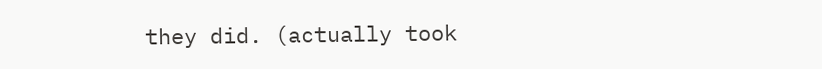they did. (actually took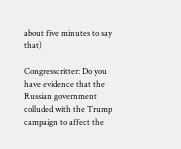about five minutes to say that)

Congresscritter: Do you have evidence that the Russian government colluded with the Trump campaign to affect the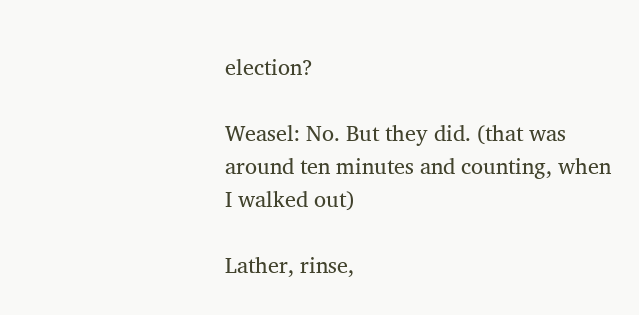election?

Weasel: No. But they did. (that was around ten minutes and counting, when I walked out)

Lather, rinse,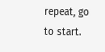repeat, go to start.